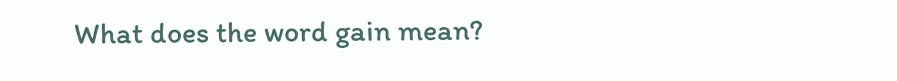What does the word gain mean?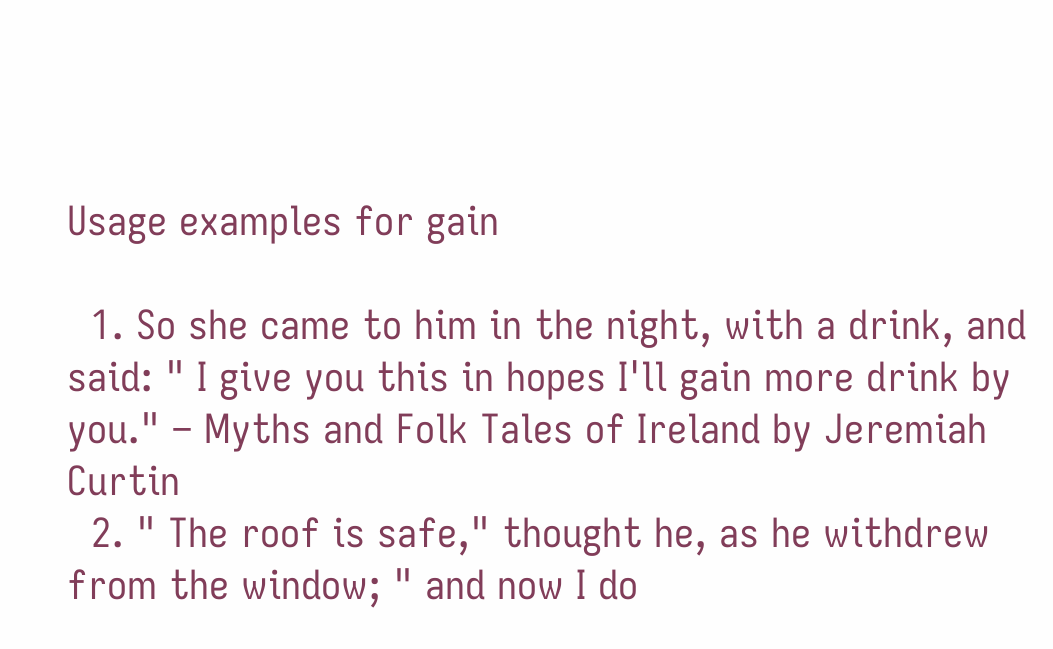Usage examples for gain

  1. So she came to him in the night, with a drink, and said: " I give you this in hopes I'll gain more drink by you." – Myths and Folk Tales of Ireland by Jeremiah Curtin
  2. " The roof is safe," thought he, as he withdrew from the window; " and now I do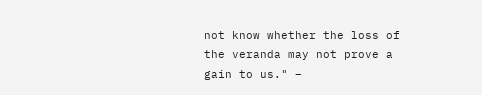not know whether the loss of the veranda may not prove a gain to us." –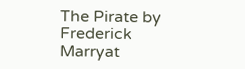The Pirate by Frederick Marryat